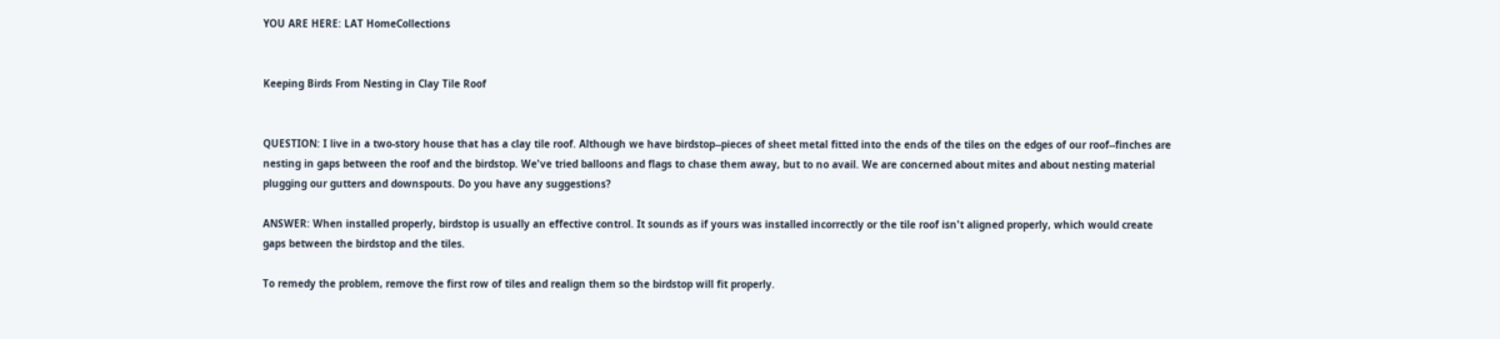YOU ARE HERE: LAT HomeCollections


Keeping Birds From Nesting in Clay Tile Roof


QUESTION: I live in a two-story house that has a clay tile roof. Although we have birdstop--pieces of sheet metal fitted into the ends of the tiles on the edges of our roof--finches are nesting in gaps between the roof and the birdstop. We've tried balloons and flags to chase them away, but to no avail. We are concerned about mites and about nesting material plugging our gutters and downspouts. Do you have any suggestions?

ANSWER: When installed properly, birdstop is usually an effective control. It sounds as if yours was installed incorrectly or the tile roof isn't aligned properly, which would create gaps between the birdstop and the tiles.

To remedy the problem, remove the first row of tiles and realign them so the birdstop will fit properly.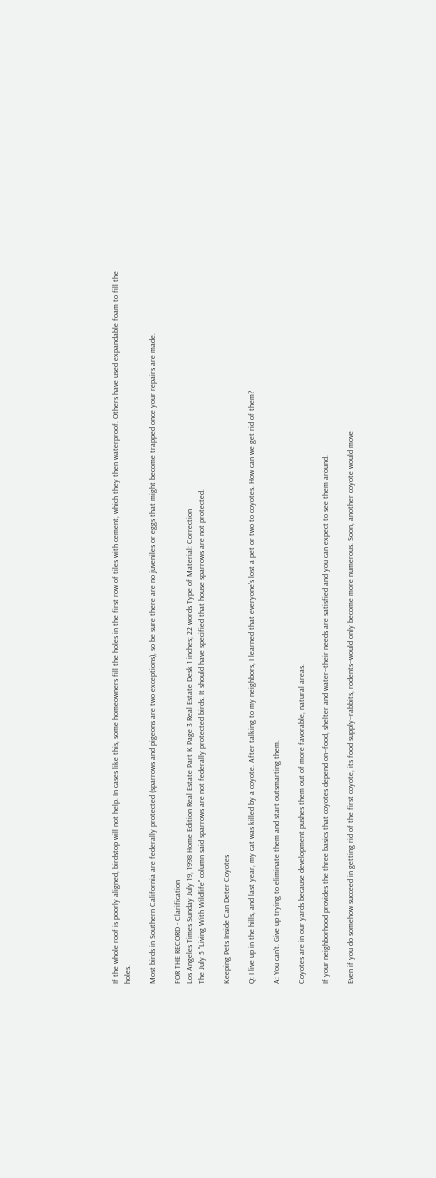If the whole roof is poorly aligned, birdstop will not help. In cases like this, some homeowners fill the holes in the first row of tiles with cement, which they then waterproof. Others have used expandable foam to fill the holes.

Most birds in Southern California are federally protected (sparrows and pigeons are two exceptions), so be sure there are no juveniles or eggs that might become trapped once your repairs are made.

FOR THE RECORD - Clarification
Los Angeles Times Sunday July 19, 1998 Home Edition Real Estate Part K Page 3 Real Estate Desk 1 inches; 22 words Type of Material: Correction
The July 5 "Living With Wildlife" column said sparrows are not federally protected birds. It should have specified that house sparrows are not protected.

Keeping Pets Inside Can Deter Coyotes

Q: I live up in the hills, and last year, my cat was killed by a coyote. After talking to my neighbors, I learned that everyone's lost a pet or two to coyotes. How can we get rid of them?

A: You can't. Give up trying to eliminate them and start outsmarting them.

Coyotes are in our yards because development pushes them out of more favorable, natural areas.

If your neighborhood provides the three basics that coyotes depend on--food, shelter and water--their needs are satisfied and you can expect to see them around.

Even if you do somehow succeed in getting rid of the first coyote, its food supply--rabbits, rodents--would only become more numerous. Soon, another coyote would move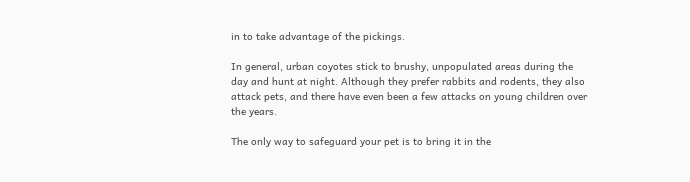in to take advantage of the pickings.

In general, urban coyotes stick to brushy, unpopulated areas during the day and hunt at night. Although they prefer rabbits and rodents, they also attack pets, and there have even been a few attacks on young children over the years.

The only way to safeguard your pet is to bring it in the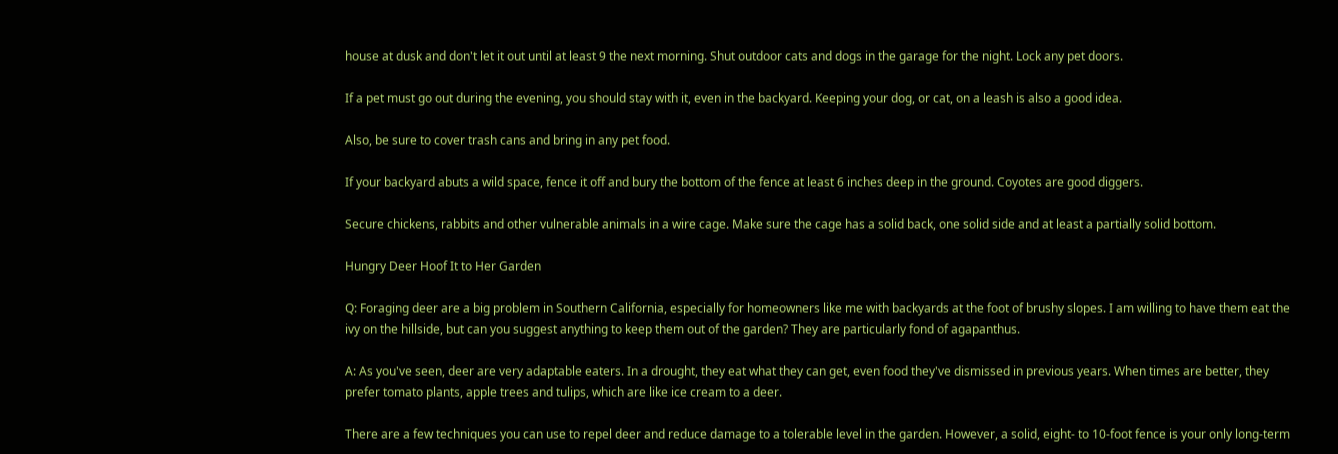house at dusk and don't let it out until at least 9 the next morning. Shut outdoor cats and dogs in the garage for the night. Lock any pet doors.

If a pet must go out during the evening, you should stay with it, even in the backyard. Keeping your dog, or cat, on a leash is also a good idea.

Also, be sure to cover trash cans and bring in any pet food.

If your backyard abuts a wild space, fence it off and bury the bottom of the fence at least 6 inches deep in the ground. Coyotes are good diggers.

Secure chickens, rabbits and other vulnerable animals in a wire cage. Make sure the cage has a solid back, one solid side and at least a partially solid bottom.

Hungry Deer Hoof It to Her Garden

Q: Foraging deer are a big problem in Southern California, especially for homeowners like me with backyards at the foot of brushy slopes. I am willing to have them eat the ivy on the hillside, but can you suggest anything to keep them out of the garden? They are particularly fond of agapanthus.

A: As you've seen, deer are very adaptable eaters. In a drought, they eat what they can get, even food they've dismissed in previous years. When times are better, they prefer tomato plants, apple trees and tulips, which are like ice cream to a deer.

There are a few techniques you can use to repel deer and reduce damage to a tolerable level in the garden. However, a solid, eight- to 10-foot fence is your only long-term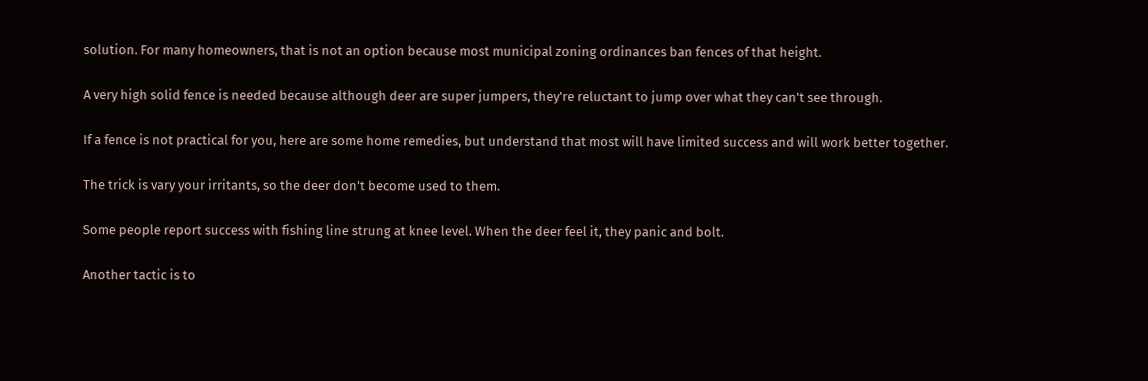solution. For many homeowners, that is not an option because most municipal zoning ordinances ban fences of that height.

A very high solid fence is needed because although deer are super jumpers, they're reluctant to jump over what they can't see through.

If a fence is not practical for you, here are some home remedies, but understand that most will have limited success and will work better together.

The trick is vary your irritants, so the deer don't become used to them.

Some people report success with fishing line strung at knee level. When the deer feel it, they panic and bolt.

Another tactic is to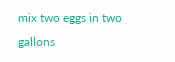mix two eggs in two gallons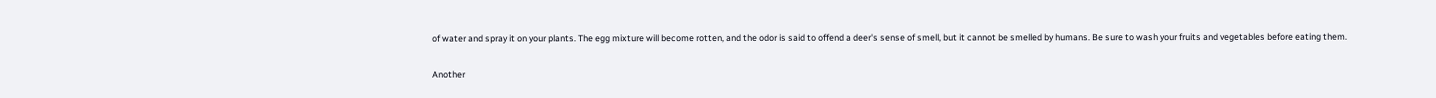of water and spray it on your plants. The egg mixture will become rotten, and the odor is said to offend a deer's sense of smell, but it cannot be smelled by humans. Be sure to wash your fruits and vegetables before eating them.

Another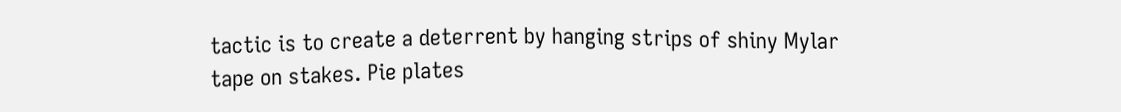tactic is to create a deterrent by hanging strips of shiny Mylar tape on stakes. Pie plates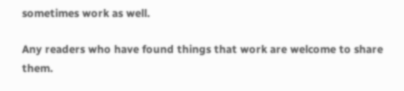sometimes work as well.

Any readers who have found things that work are welcome to share them.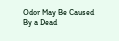Odor May Be Caused By a Dead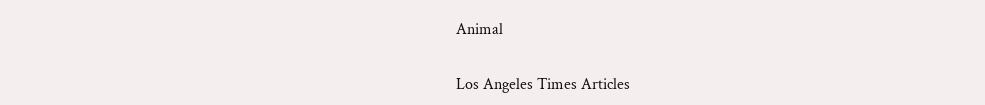Animal

Los Angeles Times Articles